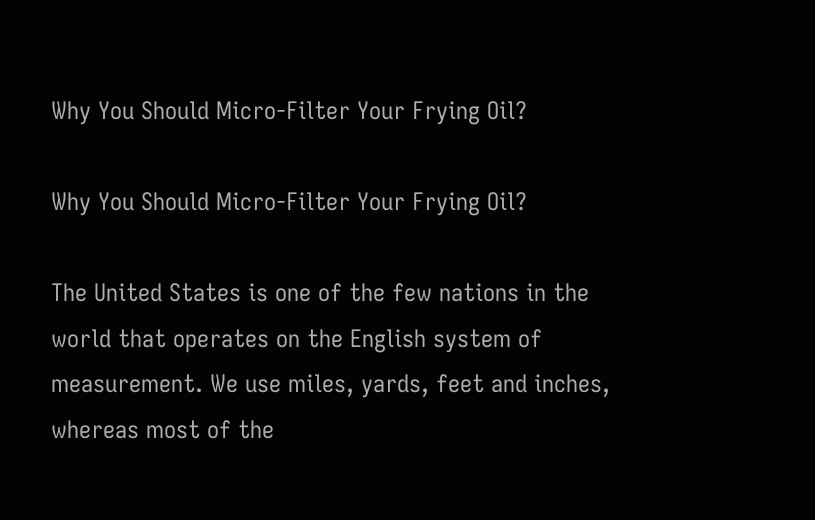Why You Should Micro-Filter Your Frying Oil?

Why You Should Micro-Filter Your Frying Oil?

The United States is one of the few nations in the world that operates on the English system of measurement. We use miles, yards, feet and inches, whereas most of the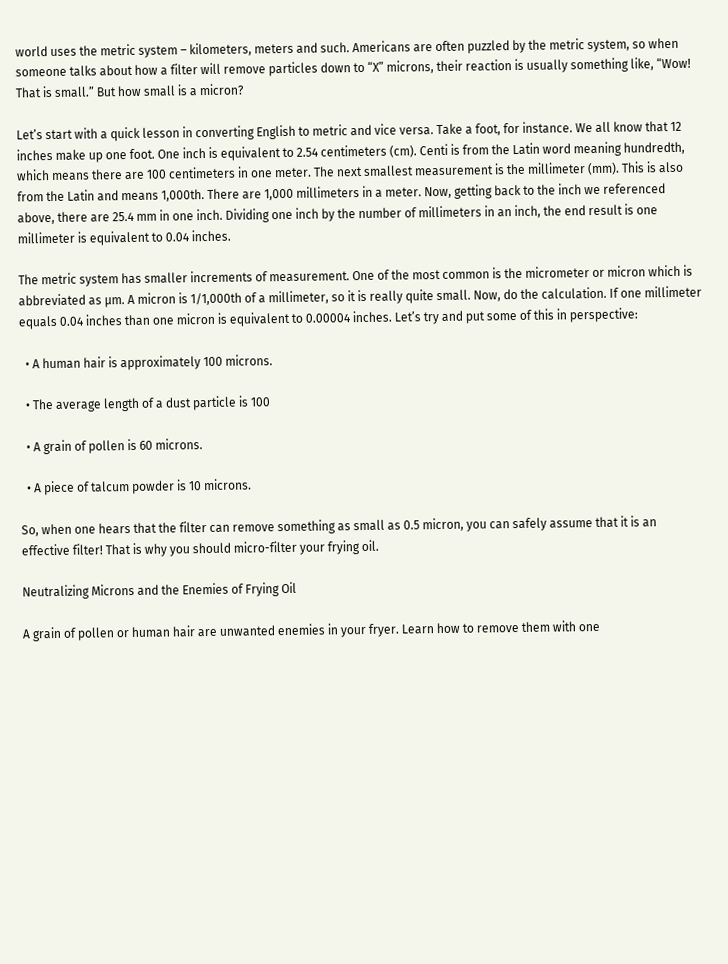world uses the metric system – kilometers, meters and such. Americans are often puzzled by the metric system, so when someone talks about how a filter will remove particles down to “X” microns, their reaction is usually something like, “Wow! That is small.” But how small is a micron?

Let’s start with a quick lesson in converting English to metric and vice versa. Take a foot, for instance. We all know that 12 inches make up one foot. One inch is equivalent to 2.54 centimeters (cm). Centi is from the Latin word meaning hundredth, which means there are 100 centimeters in one meter. The next smallest measurement is the millimeter (mm). This is also from the Latin and means 1,000th. There are 1,000 millimeters in a meter. Now, getting back to the inch we referenced above, there are 25.4 mm in one inch. Dividing one inch by the number of millimeters in an inch, the end result is one millimeter is equivalent to 0.04 inches.

The metric system has smaller increments of measurement. One of the most common is the micrometer or micron which is abbreviated as µm. A micron is 1/1,000th of a millimeter, so it is really quite small. Now, do the calculation. If one millimeter equals 0.04 inches than one micron is equivalent to 0.00004 inches. Let’s try and put some of this in perspective:

  • A human hair is approximately 100 microns.

  • The average length of a dust particle is 100

  • A grain of pollen is 60 microns.

  • A piece of talcum powder is 10 microns.

So, when one hears that the filter can remove something as small as 0.5 micron, you can safely assume that it is an effective filter! That is why you should micro-filter your frying oil.

Neutralizing Microns and the Enemies of Frying Oil

A grain of pollen or human hair are unwanted enemies in your fryer. Learn how to remove them with one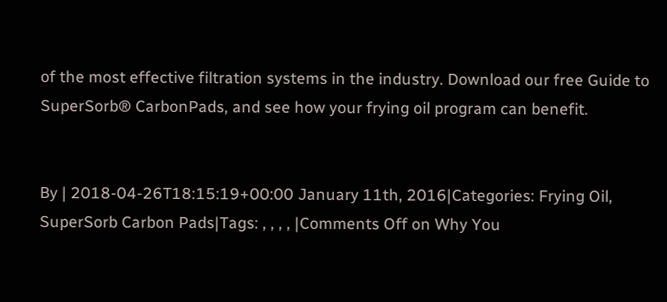of the most effective filtration systems in the industry. Download our free Guide to SuperSorb® CarbonPads, and see how your frying oil program can benefit.


By | 2018-04-26T18:15:19+00:00 January 11th, 2016|Categories: Frying Oil, SuperSorb Carbon Pads|Tags: , , , , |Comments Off on Why You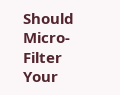Should Micro-Filter Your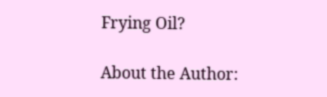Frying Oil?

About the Author: